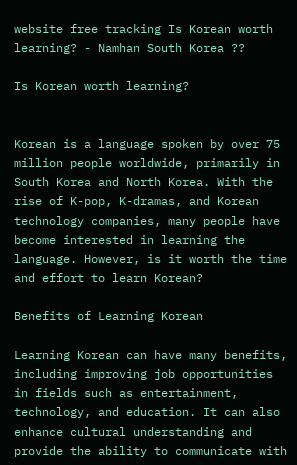website free tracking Is Korean worth learning? - Namhan South Korea ??

Is Korean worth learning?


Korean is a language spoken by over 75 million people worldwide, primarily in South Korea and North Korea. With the rise of K-pop, K-dramas, and Korean technology companies, many people have become interested in learning the language. However, is it worth the time and effort to learn Korean?

Benefits of Learning Korean

Learning Korean can have many benefits, including improving job opportunities in fields such as entertainment, technology, and education. It can also enhance cultural understanding and provide the ability to communicate with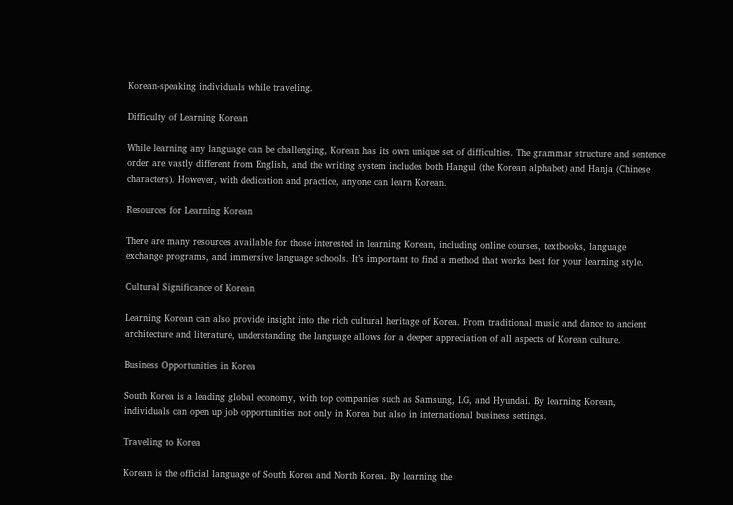Korean-speaking individuals while traveling.

Difficulty of Learning Korean

While learning any language can be challenging, Korean has its own unique set of difficulties. The grammar structure and sentence order are vastly different from English, and the writing system includes both Hangul (the Korean alphabet) and Hanja (Chinese characters). However, with dedication and practice, anyone can learn Korean.

Resources for Learning Korean

There are many resources available for those interested in learning Korean, including online courses, textbooks, language exchange programs, and immersive language schools. It’s important to find a method that works best for your learning style.

Cultural Significance of Korean

Learning Korean can also provide insight into the rich cultural heritage of Korea. From traditional music and dance to ancient architecture and literature, understanding the language allows for a deeper appreciation of all aspects of Korean culture.

Business Opportunities in Korea

South Korea is a leading global economy, with top companies such as Samsung, LG, and Hyundai. By learning Korean, individuals can open up job opportunities not only in Korea but also in international business settings.

Traveling to Korea

Korean is the official language of South Korea and North Korea. By learning the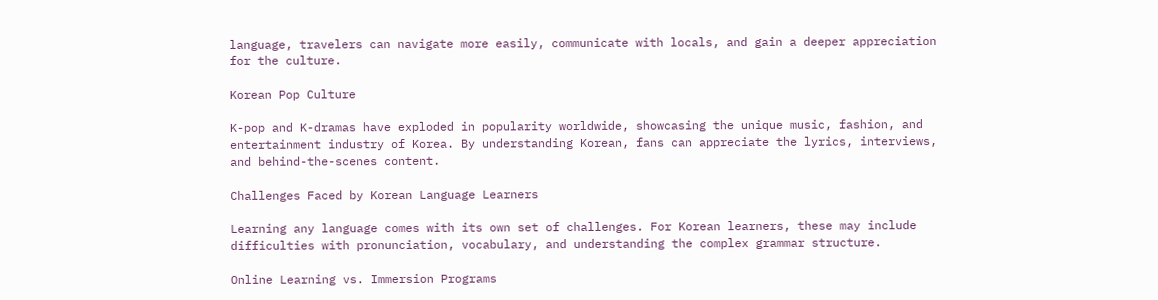language, travelers can navigate more easily, communicate with locals, and gain a deeper appreciation for the culture.

Korean Pop Culture

K-pop and K-dramas have exploded in popularity worldwide, showcasing the unique music, fashion, and entertainment industry of Korea. By understanding Korean, fans can appreciate the lyrics, interviews, and behind-the-scenes content.

Challenges Faced by Korean Language Learners

Learning any language comes with its own set of challenges. For Korean learners, these may include difficulties with pronunciation, vocabulary, and understanding the complex grammar structure.

Online Learning vs. Immersion Programs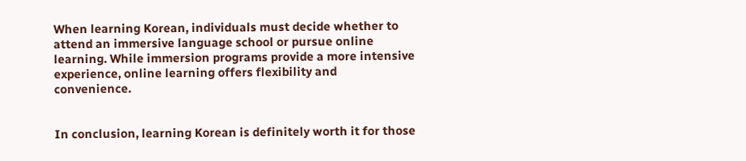When learning Korean, individuals must decide whether to attend an immersive language school or pursue online learning. While immersion programs provide a more intensive experience, online learning offers flexibility and convenience.


In conclusion, learning Korean is definitely worth it for those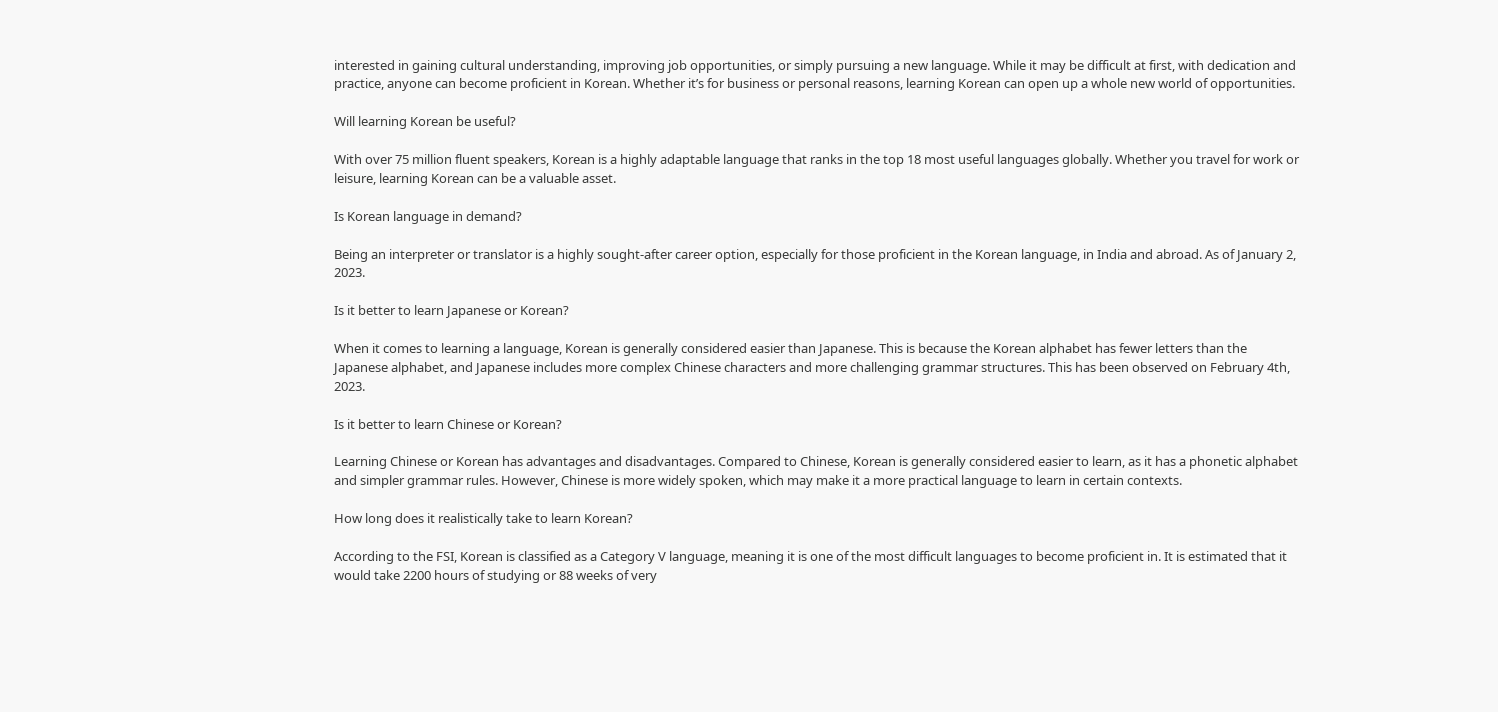interested in gaining cultural understanding, improving job opportunities, or simply pursuing a new language. While it may be difficult at first, with dedication and practice, anyone can become proficient in Korean. Whether it’s for business or personal reasons, learning Korean can open up a whole new world of opportunities.

Will learning Korean be useful?

With over 75 million fluent speakers, Korean is a highly adaptable language that ranks in the top 18 most useful languages globally. Whether you travel for work or leisure, learning Korean can be a valuable asset.

Is Korean language in demand?

Being an interpreter or translator is a highly sought-after career option, especially for those proficient in the Korean language, in India and abroad. As of January 2, 2023.

Is it better to learn Japanese or Korean?

When it comes to learning a language, Korean is generally considered easier than Japanese. This is because the Korean alphabet has fewer letters than the Japanese alphabet, and Japanese includes more complex Chinese characters and more challenging grammar structures. This has been observed on February 4th, 2023.

Is it better to learn Chinese or Korean?

Learning Chinese or Korean has advantages and disadvantages. Compared to Chinese, Korean is generally considered easier to learn, as it has a phonetic alphabet and simpler grammar rules. However, Chinese is more widely spoken, which may make it a more practical language to learn in certain contexts.

How long does it realistically take to learn Korean?

According to the FSI, Korean is classified as a Category V language, meaning it is one of the most difficult languages to become proficient in. It is estimated that it would take 2200 hours of studying or 88 weeks of very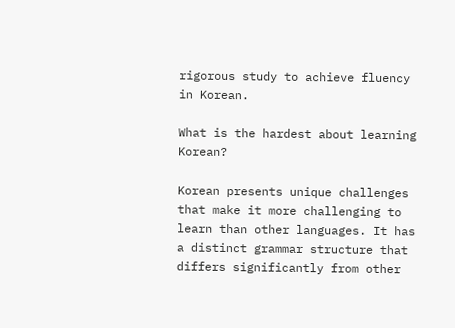rigorous study to achieve fluency in Korean.

What is the hardest about learning Korean?

Korean presents unique challenges that make it more challenging to learn than other languages. It has a distinct grammar structure that differs significantly from other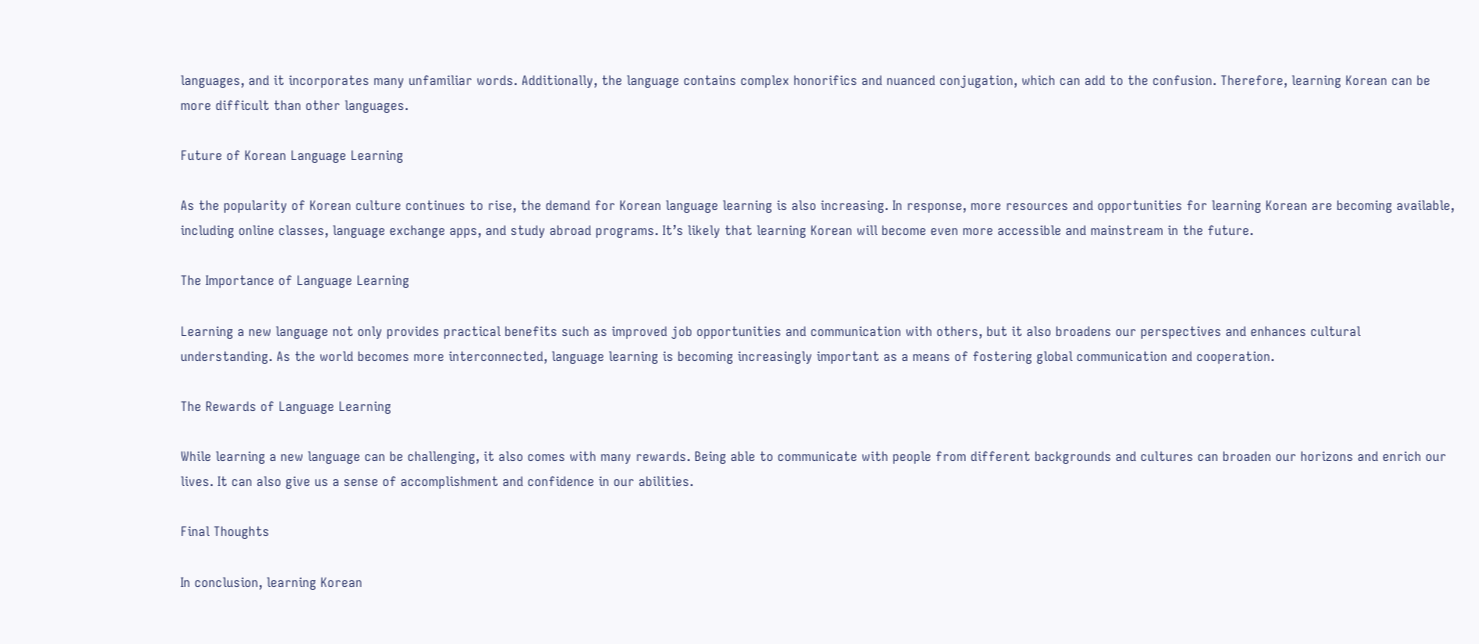languages, and it incorporates many unfamiliar words. Additionally, the language contains complex honorifics and nuanced conjugation, which can add to the confusion. Therefore, learning Korean can be more difficult than other languages.

Future of Korean Language Learning

As the popularity of Korean culture continues to rise, the demand for Korean language learning is also increasing. In response, more resources and opportunities for learning Korean are becoming available, including online classes, language exchange apps, and study abroad programs. It’s likely that learning Korean will become even more accessible and mainstream in the future.

The Importance of Language Learning

Learning a new language not only provides practical benefits such as improved job opportunities and communication with others, but it also broadens our perspectives and enhances cultural understanding. As the world becomes more interconnected, language learning is becoming increasingly important as a means of fostering global communication and cooperation.

The Rewards of Language Learning

While learning a new language can be challenging, it also comes with many rewards. Being able to communicate with people from different backgrounds and cultures can broaden our horizons and enrich our lives. It can also give us a sense of accomplishment and confidence in our abilities.

Final Thoughts

In conclusion, learning Korean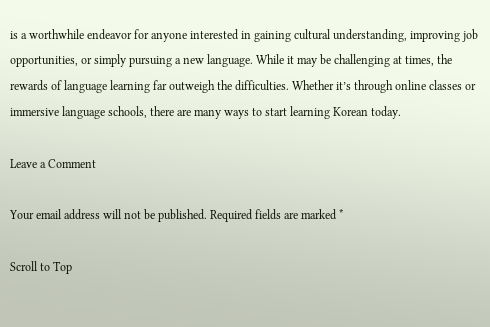is a worthwhile endeavor for anyone interested in gaining cultural understanding, improving job opportunities, or simply pursuing a new language. While it may be challenging at times, the rewards of language learning far outweigh the difficulties. Whether it’s through online classes or immersive language schools, there are many ways to start learning Korean today.

Leave a Comment

Your email address will not be published. Required fields are marked *

Scroll to Top